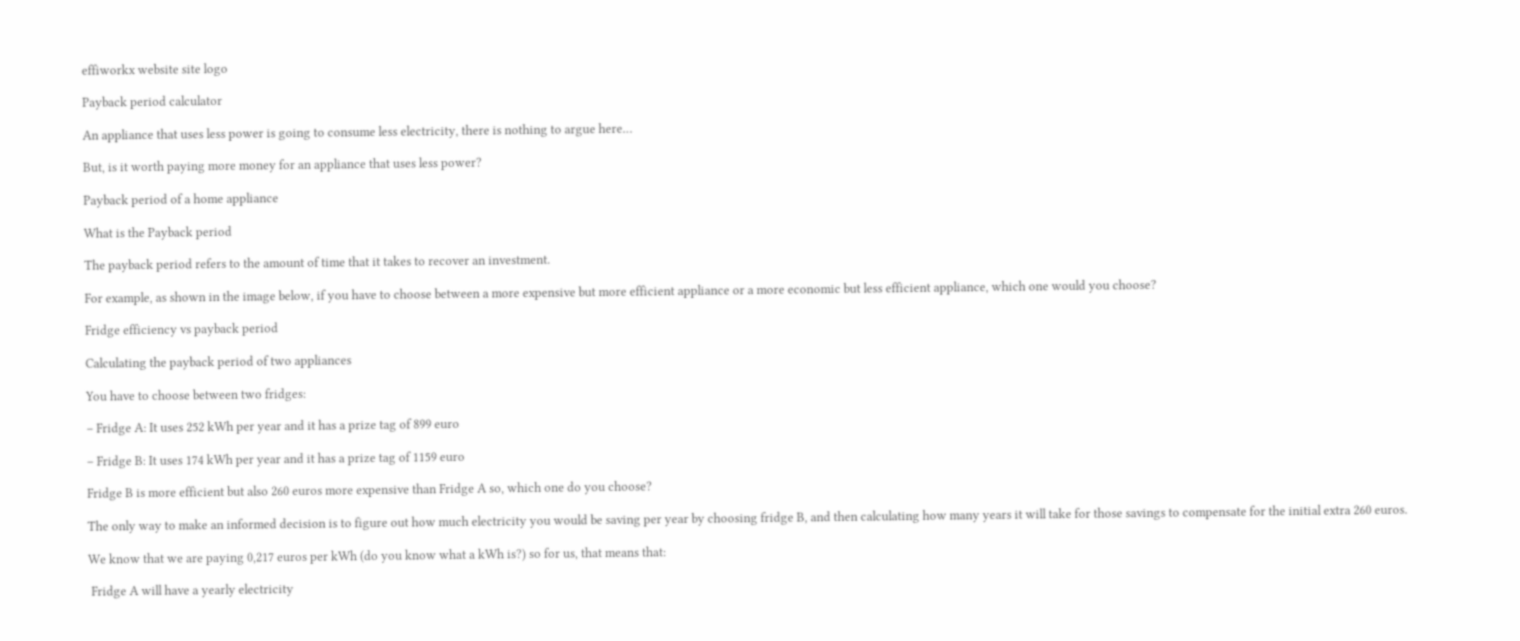effiworkx website site logo

Payback period calculator

An appliance that uses less power is going to consume less electricity, there is nothing to argue here…

But, is it worth paying more money for an appliance that uses less power?

Payback period of a home appliance

What is the Payback period

The payback period refers to the amount of time that it takes to recover an investment.

For example, as shown in the image below, if you have to choose between a more expensive but more efficient appliance or a more economic but less efficient appliance, which one would you choose?

Fridge efficiency vs payback period

Calculating the payback period of two appliances

You have to choose between two fridges:

– Fridge A: It uses 252 kWh per year and it has a prize tag of 899 euro

– Fridge B: It uses 174 kWh per year and it has a prize tag of 1159 euro

Fridge B is more efficient but also 260 euros more expensive than Fridge A so, which one do you choose?

The only way to make an informed decision is to figure out how much electricity you would be saving per year by choosing fridge B, and then calculating how many years it will take for those savings to compensate for the initial extra 260 euros.

We know that we are paying 0,217 euros per kWh (do you know what a kWh is?) so for us, that means that:

 Fridge A will have a yearly electricity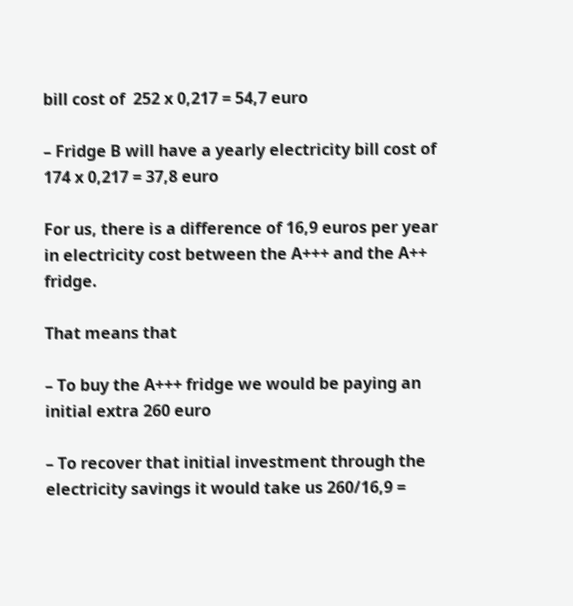bill cost of  252 x 0,217 = 54,7 euro

– Fridge B will have a yearly electricity bill cost of  174 x 0,217 = 37,8 euro

For us, there is a difference of 16,9 euros per year in electricity cost between the A+++ and the A++ fridge.

That means that

– To buy the A+++ fridge we would be paying an initial extra 260 euro

– To recover that initial investment through the electricity savings it would take us 260/16,9 =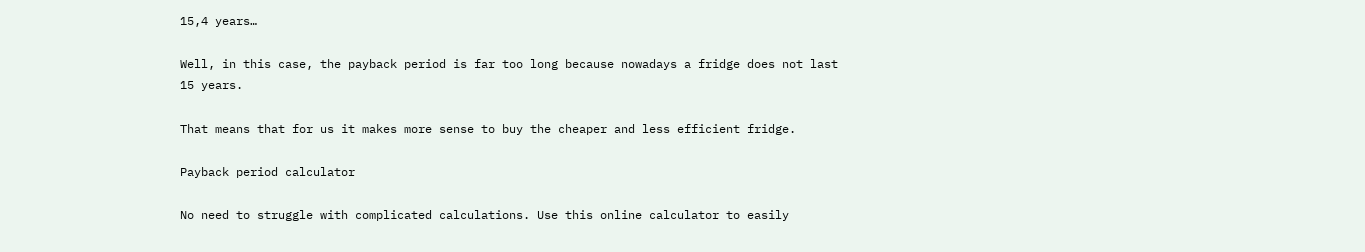15,4 years…

Well, in this case, the payback period is far too long because nowadays a fridge does not last 15 years.

That means that for us it makes more sense to buy the cheaper and less efficient fridge.

Payback period calculator

No need to struggle with complicated calculations. Use this online calculator to easily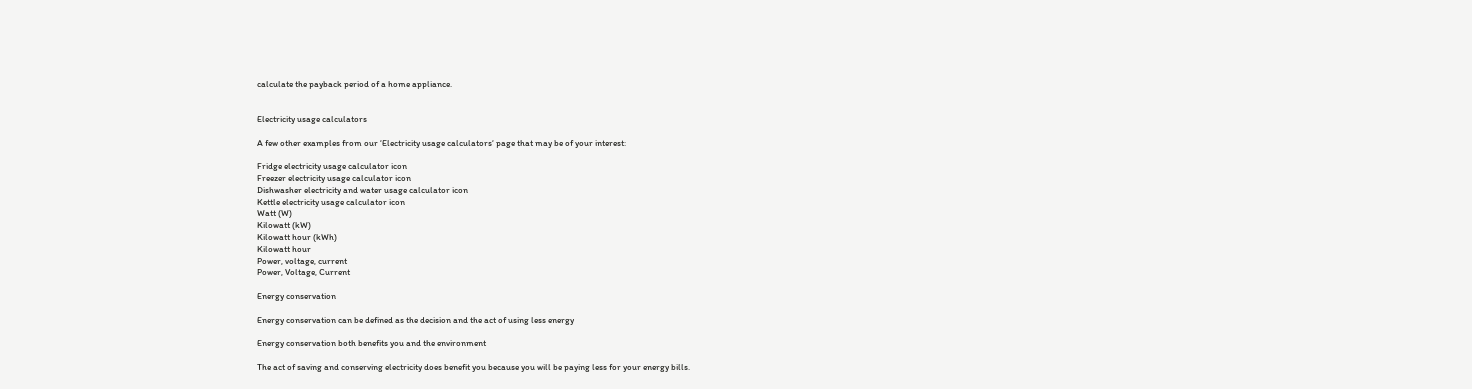calculate the payback period of a home appliance.


Electricity usage calculators

A few other examples from our ‘Electricity usage calculators‘ page that may be of your interest:

Fridge electricity usage calculator icon
Freezer electricity usage calculator icon
Dishwasher electricity and water usage calculator icon
Kettle electricity usage calculator icon
Watt (W)
Kilowatt (kW)
Kilowatt hour (kWh)
Kilowatt hour
Power, voltage, current
Power, Voltage, Current

Energy conservation

Energy conservation can be defined as the decision and the act of using less energy

Energy conservation both benefits you and the environment

The act of saving and conserving electricity does benefit you because you will be paying less for your energy bills.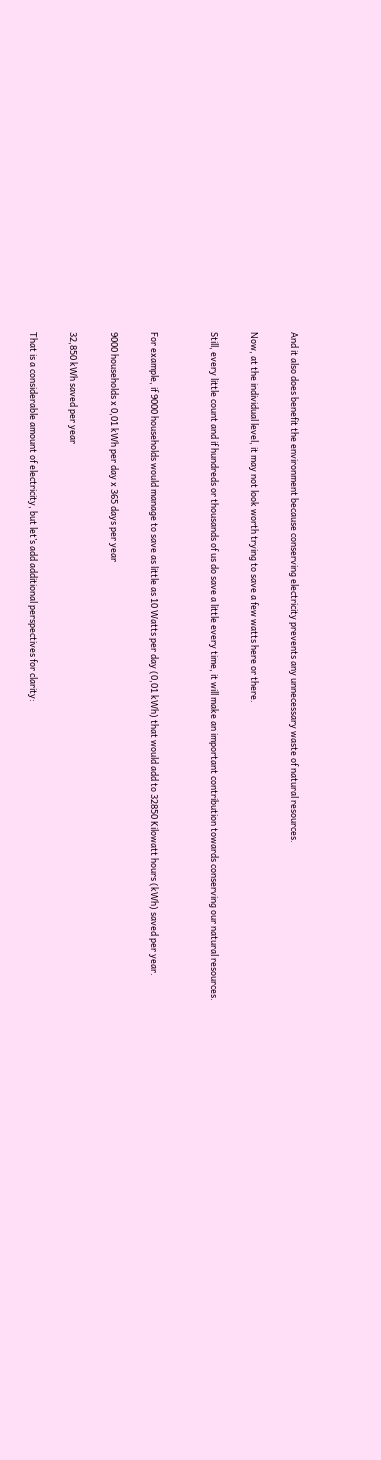And it also does benefit the environment because conserving electricity prevents any unnecessary waste of natural resources.

Now, at the individual level, it may not look worth trying to save a few watts here or there.

Still, every little count and if hundreds or thousands of us do save a little every time, it will make an important contribution towards conserving our natural resources.


For example, if 9000 households would manage to save as little as 10 Watts per day (0,01 kWh) that would add to 32850 Kilowatt hours (kWh) saved per year.

9000 households x 0,01 kWh per day x 365 days per year

32,850 kWh saved per year

That is a considerable amount of electricity, but let’s add additional perspectives for clarity: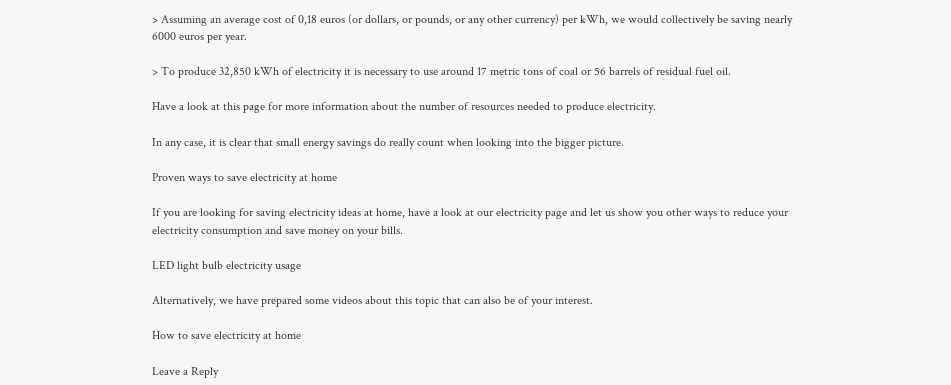> Assuming an average cost of 0,18 euros (or dollars, or pounds, or any other currency) per kWh, we would collectively be saving nearly 6000 euros per year.

> To produce 32,850 kWh of electricity it is necessary to use around 17 metric tons of coal or 56 barrels of residual fuel oil.

Have a look at this page for more information about the number of resources needed to produce electricity.

In any case, it is clear that small energy savings do really count when looking into the bigger picture.

Proven ways to save electricity at home

If you are looking for saving electricity ideas at home, have a look at our electricity page and let us show you other ways to reduce your electricity consumption and save money on your bills.

LED light bulb electricity usage

Alternatively, we have prepared some videos about this topic that can also be of your interest.

How to save electricity at home

Leave a Reply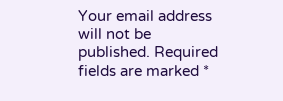Your email address will not be published. Required fields are marked *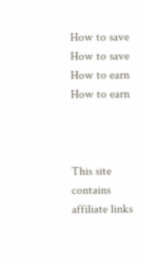How to save
How to save
How to earn
How to earn



This site contains affiliate links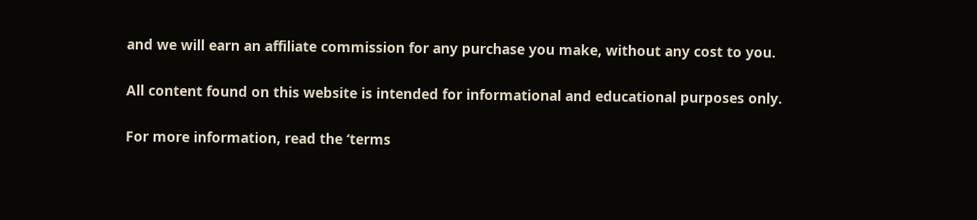and we will earn an affiliate commission for any purchase you make, without any cost to you.

All content found on this website is intended for informational and educational purposes only.

For more information, read the ‘terms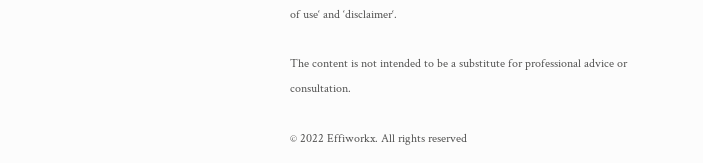of use‘ and ‘disclaimer‘.

The content is not intended to be a substitute for professional advice or consultation.

© 2022 Effiworkx. All rights reserved